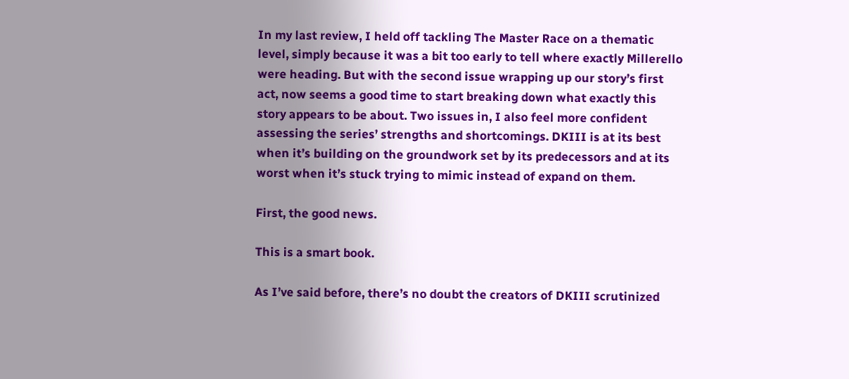In my last review, I held off tackling The Master Race on a thematic level, simply because it was a bit too early to tell where exactly Millerello were heading. But with the second issue wrapping up our story’s first act, now seems a good time to start breaking down what exactly this story appears to be about. Two issues in, I also feel more confident assessing the series’ strengths and shortcomings. DKIII is at its best when it’s building on the groundwork set by its predecessors and at its worst when it’s stuck trying to mimic instead of expand on them.

First, the good news.

This is a smart book.

As I’ve said before, there’s no doubt the creators of DKIII scrutinized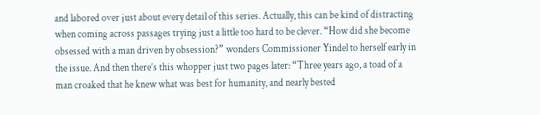and labored over just about every detail of this series. Actually, this can be kind of distracting when coming across passages trying just a little too hard to be clever. “How did she become obsessed with a man driven by obsession?” wonders Commissioner Yindel to herself early in the issue. And then there’s this whopper just two pages later: “Three years ago, a toad of a man croaked that he knew what was best for humanity, and nearly bested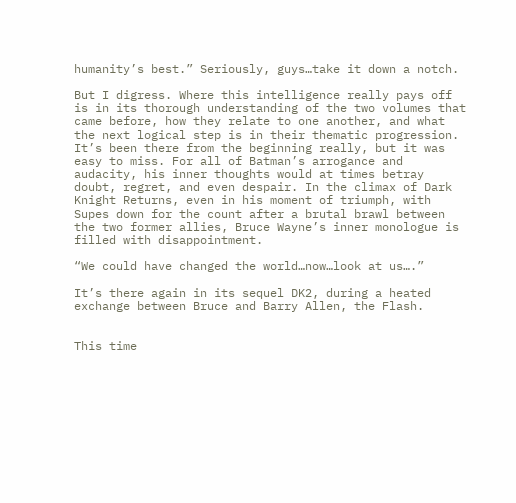humanity’s best.” Seriously, guys…take it down a notch.

But I digress. Where this intelligence really pays off is in its thorough understanding of the two volumes that came before, how they relate to one another, and what the next logical step is in their thematic progression. It’s been there from the beginning really, but it was easy to miss. For all of Batman’s arrogance and audacity, his inner thoughts would at times betray doubt, regret, and even despair. In the climax of Dark Knight Returns, even in his moment of triumph, with Supes down for the count after a brutal brawl between the two former allies, Bruce Wayne’s inner monologue is filled with disappointment.

“We could have changed the world…now…look at us….”

It’s there again in its sequel DK2, during a heated exchange between Bruce and Barry Allen, the Flash.


This time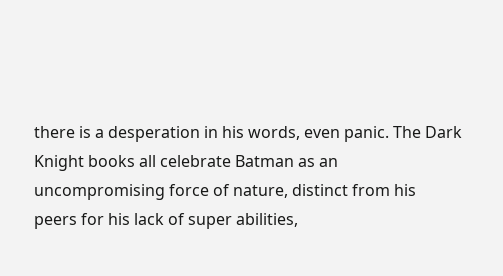there is a desperation in his words, even panic. The Dark Knight books all celebrate Batman as an uncompromising force of nature, distinct from his peers for his lack of super abilities,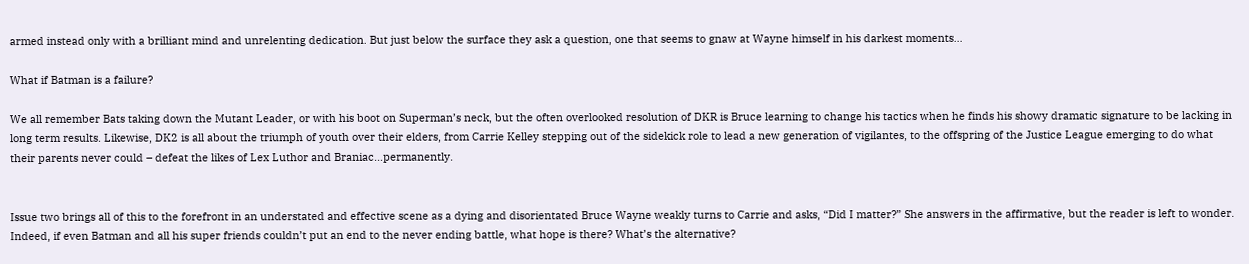armed instead only with a brilliant mind and unrelenting dedication. But just below the surface they ask a question, one that seems to gnaw at Wayne himself in his darkest moments…

What if Batman is a failure?

We all remember Bats taking down the Mutant Leader, or with his boot on Superman’s neck, but the often overlooked resolution of DKR is Bruce learning to change his tactics when he finds his showy dramatic signature to be lacking in long term results. Likewise, DK2 is all about the triumph of youth over their elders, from Carrie Kelley stepping out of the sidekick role to lead a new generation of vigilantes, to the offspring of the Justice League emerging to do what their parents never could – defeat the likes of Lex Luthor and Braniac…permanently.


Issue two brings all of this to the forefront in an understated and effective scene as a dying and disorientated Bruce Wayne weakly turns to Carrie and asks, “Did I matter?” She answers in the affirmative, but the reader is left to wonder. Indeed, if even Batman and all his super friends couldn’t put an end to the never ending battle, what hope is there? What’s the alternative?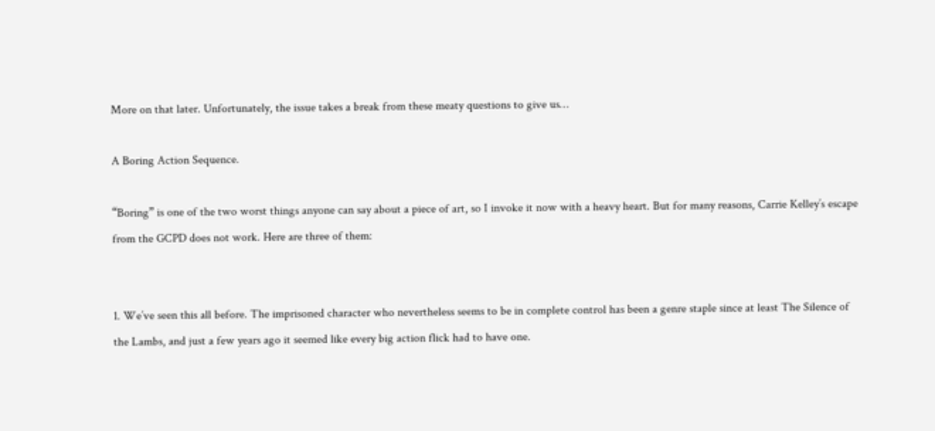More on that later. Unfortunately, the issue takes a break from these meaty questions to give us…

A Boring Action Sequence.

“Boring” is one of the two worst things anyone can say about a piece of art, so I invoke it now with a heavy heart. But for many reasons, Carrie Kelley’s escape from the GCPD does not work. Here are three of them:


1. We’ve seen this all before. The imprisoned character who nevertheless seems to be in complete control has been a genre staple since at least The Silence of the Lambs, and just a few years ago it seemed like every big action flick had to have one.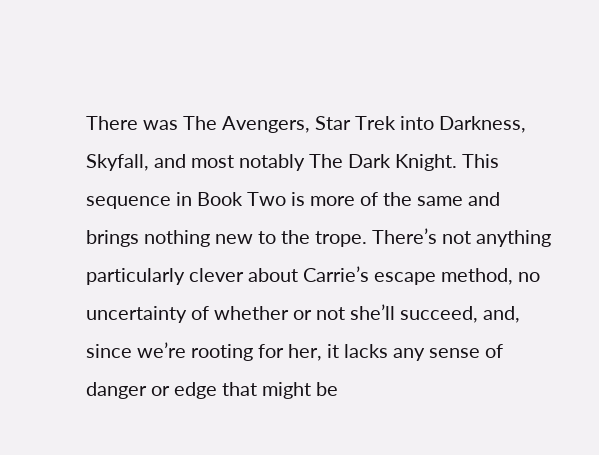There was The Avengers, Star Trek into Darkness, Skyfall, and most notably The Dark Knight. This sequence in Book Two is more of the same and brings nothing new to the trope. There’s not anything particularly clever about Carrie’s escape method, no uncertainty of whether or not she’ll succeed, and, since we’re rooting for her, it lacks any sense of danger or edge that might be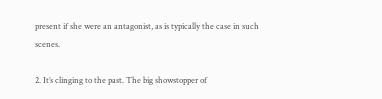present if she were an antagonist, as is typically the case in such scenes.

2. It’s clinging to the past. The big showstopper of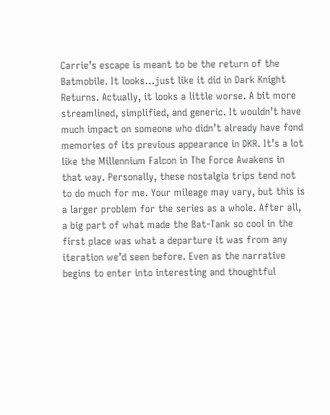Carrie’s escape is meant to be the return of the Batmobile. It looks…just like it did in Dark Knight Returns. Actually, it looks a little worse. A bit more streamlined, simplified, and generic. It wouldn’t have much impact on someone who didn’t already have fond memories of its previous appearance in DKR. It’s a lot like the Millennium Falcon in The Force Awakens in that way. Personally, these nostalgia trips tend not to do much for me. Your mileage may vary, but this is a larger problem for the series as a whole. After all, a big part of what made the Bat-Tank so cool in the first place was what a departure it was from any iteration we’d seen before. Even as the narrative begins to enter into interesting and thoughtful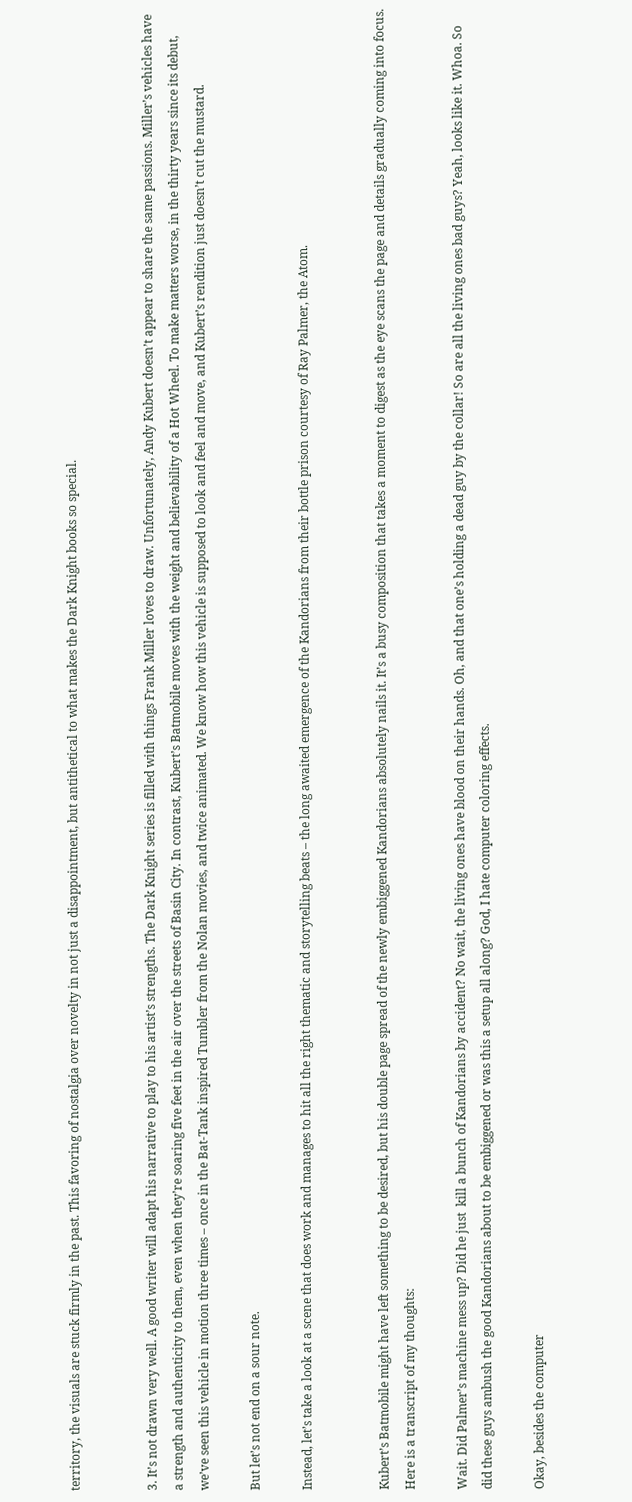territory, the visuals are stuck firmly in the past. This favoring of nostalgia over novelty in not just a disappointment, but antithetical to what makes the Dark Knight books so special.


3. It’s not drawn very well. A good writer will adapt his narrative to play to his artist’s strengths. The Dark Knight series is filled with things Frank Miller loves to draw. Unfortunately, Andy Kubert doesn’t appear to share the same passions. Miller’s vehicles have a strength and authenticity to them, even when they’re soaring five feet in the air over the streets of Basin City. In contrast, Kubert’s Batmobile moves with the weight and believability of a Hot Wheel. To make matters worse, in the thirty years since its debut, we’ve seen this vehicle in motion three times – once in the Bat-Tank inspired Tumbler from the Nolan movies, and twice animated. We know how this vehicle is supposed to look and feel and move, and Kubert’s rendition just doesn’t cut the mustard.

But let’s not end on a sour note.

Instead, let’s take a look at a scene that does work and manages to hit all the right thematic and storytelling beats – the long awaited emergence of the Kandorians from their bottle prison courtesy of Ray Palmer, the Atom.


Kubert’s Batmobile might have left something to be desired, but his double page spread of the newly embiggened Kandorians absolutely nails it. It’s a busy composition that takes a moment to digest as the eye scans the page and details gradually coming into focus. Here is a transcript of my thoughts:

Wait. Did Palmer’s machine mess up? Did he just  kill a bunch of Kandorians by accident? No wait, the living ones have blood on their hands. Oh, and that one’s holding a dead guy by the collar! So are all the living ones bad guys? Yeah, looks like it. Whoa. So did these guys ambush the good Kandorians about to be embiggened or was this a setup all along? God, I hate computer coloring effects.

Okay, besides the computer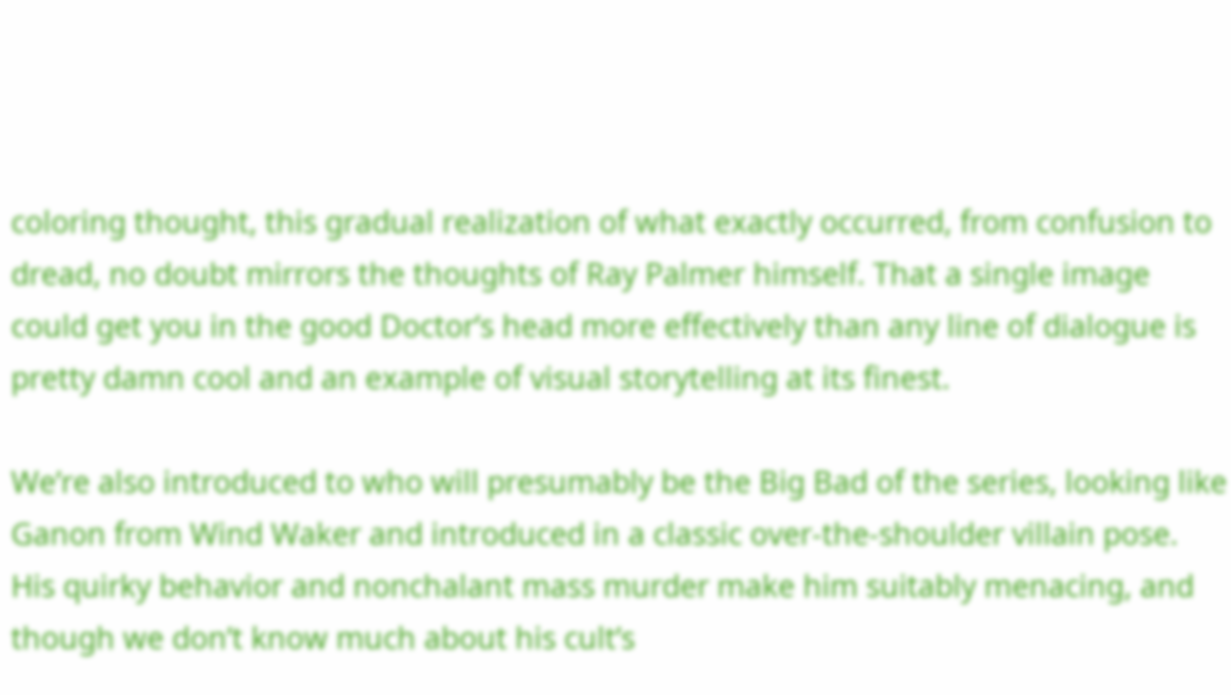coloring thought, this gradual realization of what exactly occurred, from confusion to dread, no doubt mirrors the thoughts of Ray Palmer himself. That a single image could get you in the good Doctor’s head more effectively than any line of dialogue is pretty damn cool and an example of visual storytelling at its finest.

We’re also introduced to who will presumably be the Big Bad of the series, looking like Ganon from Wind Waker and introduced in a classic over-the-shoulder villain pose. His quirky behavior and nonchalant mass murder make him suitably menacing, and though we don’t know much about his cult’s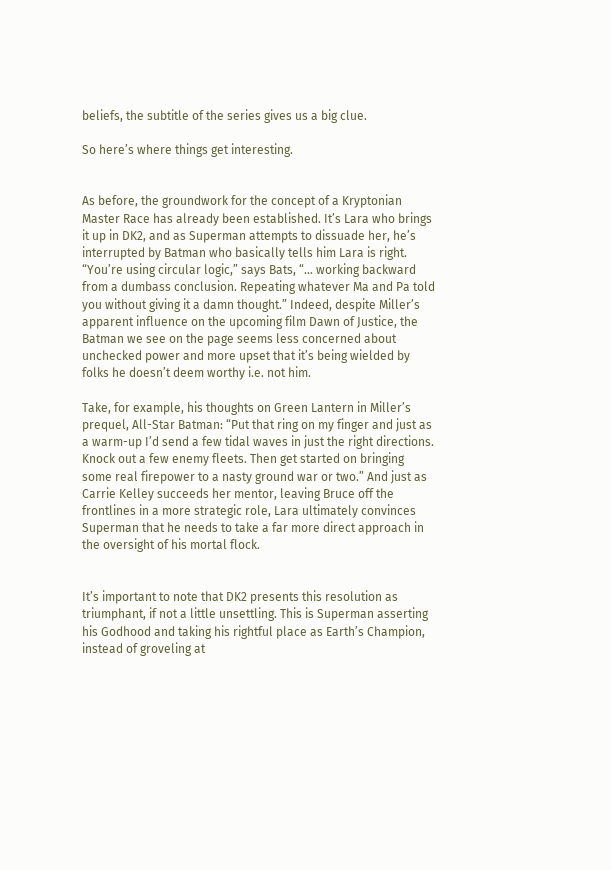beliefs, the subtitle of the series gives us a big clue.

So here’s where things get interesting.


As before, the groundwork for the concept of a Kryptonian Master Race has already been established. It’s Lara who brings it up in DK2, and as Superman attempts to dissuade her, he’s interrupted by Batman who basically tells him Lara is right. “You’re using circular logic,” says Bats, “… working backward from a dumbass conclusion. Repeating whatever Ma and Pa told you without giving it a damn thought.” Indeed, despite Miller’s apparent influence on the upcoming film Dawn of Justice, the Batman we see on the page seems less concerned about unchecked power and more upset that it’s being wielded by folks he doesn’t deem worthy i.e. not him.

Take, for example, his thoughts on Green Lantern in Miller’s prequel, All-Star Batman: “Put that ring on my finger and just as a warm-up I’d send a few tidal waves in just the right directions. Knock out a few enemy fleets. Then get started on bringing some real firepower to a nasty ground war or two.” And just as Carrie Kelley succeeds her mentor, leaving Bruce off the frontlines in a more strategic role, Lara ultimately convinces Superman that he needs to take a far more direct approach in the oversight of his mortal flock.


It’s important to note that DK2 presents this resolution as triumphant, if not a little unsettling. This is Superman asserting his Godhood and taking his rightful place as Earth’s Champion, instead of groveling at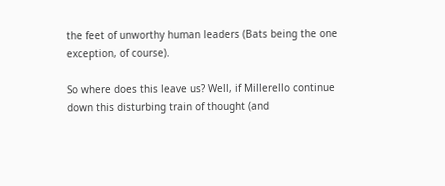the feet of unworthy human leaders (Bats being the one exception, of course).

So where does this leave us? Well, if Millerello continue down this disturbing train of thought (and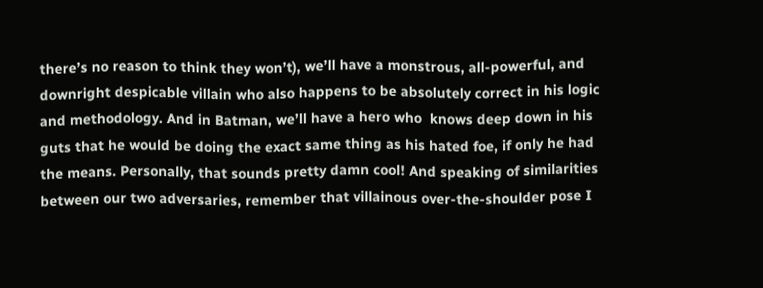there’s no reason to think they won’t), we’ll have a monstrous, all-powerful, and downright despicable villain who also happens to be absolutely correct in his logic and methodology. And in Batman, we’ll have a hero who  knows deep down in his guts that he would be doing the exact same thing as his hated foe, if only he had the means. Personally, that sounds pretty damn cool! And speaking of similarities between our two adversaries, remember that villainous over-the-shoulder pose I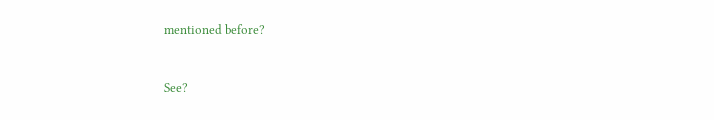mentioned before?


See?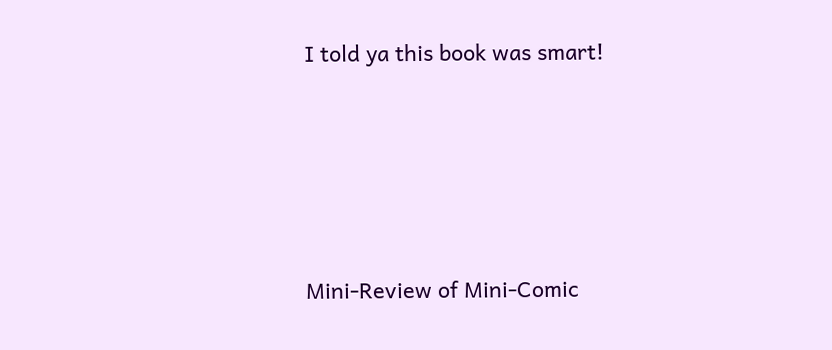I told ya this book was smart!





Mini-Review of Mini-Comic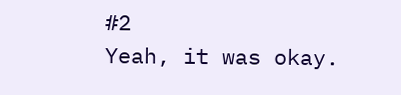#2
Yeah, it was okay.